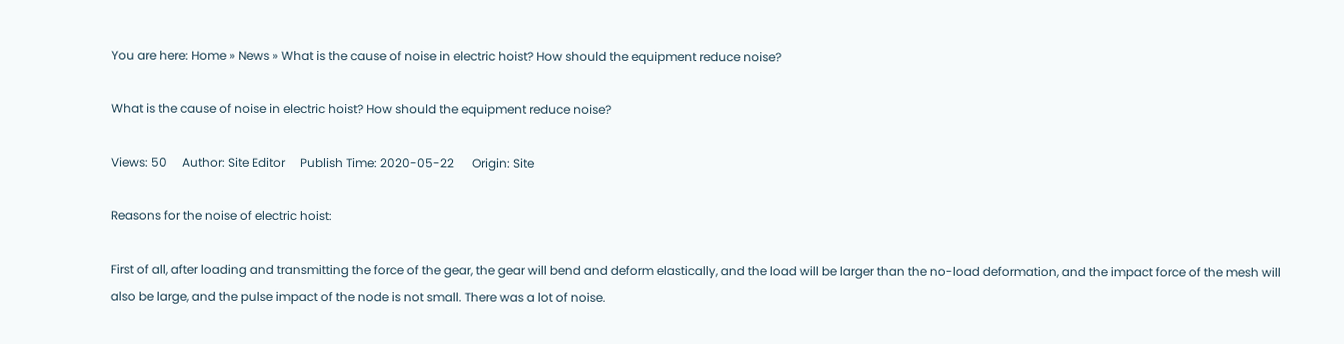You are here: Home » News » What is the cause of noise in electric hoist? How should the equipment reduce noise?

What is the cause of noise in electric hoist? How should the equipment reduce noise?

Views: 50     Author: Site Editor     Publish Time: 2020-05-22      Origin: Site

Reasons for the noise of electric hoist:

First of all, after loading and transmitting the force of the gear, the gear will bend and deform elastically, and the load will be larger than the no-load deformation, and the impact force of the mesh will also be large, and the pulse impact of the node is not small. There was a lot of noise.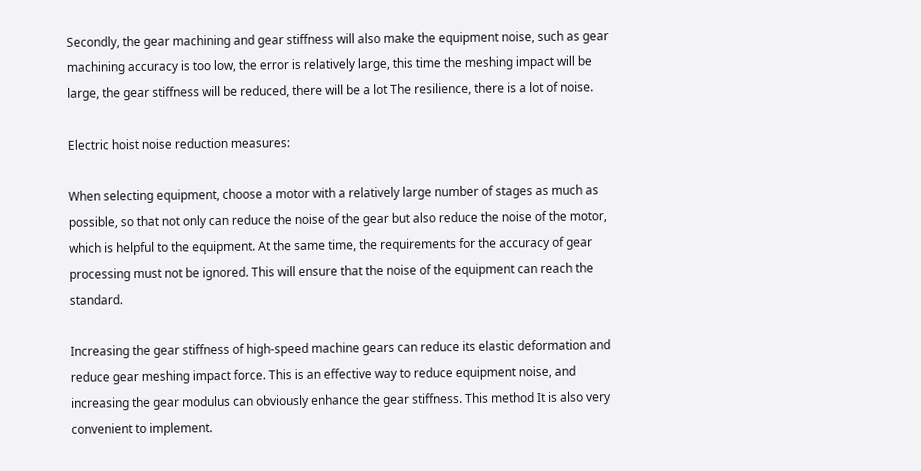Secondly, the gear machining and gear stiffness will also make the equipment noise, such as gear machining accuracy is too low, the error is relatively large, this time the meshing impact will be large, the gear stiffness will be reduced, there will be a lot The resilience, there is a lot of noise.

Electric hoist noise reduction measures:

When selecting equipment, choose a motor with a relatively large number of stages as much as possible, so that not only can reduce the noise of the gear but also reduce the noise of the motor, which is helpful to the equipment. At the same time, the requirements for the accuracy of gear processing must not be ignored. This will ensure that the noise of the equipment can reach the standard.

Increasing the gear stiffness of high-speed machine gears can reduce its elastic deformation and reduce gear meshing impact force. This is an effective way to reduce equipment noise, and increasing the gear modulus can obviously enhance the gear stiffness. This method It is also very convenient to implement.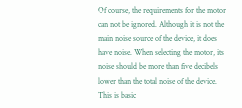Of course, the requirements for the motor can not be ignored. Although it is not the main noise source of the device, it does have noise. When selecting the motor, its noise should be more than five decibels lower than the total noise of the device. This is basic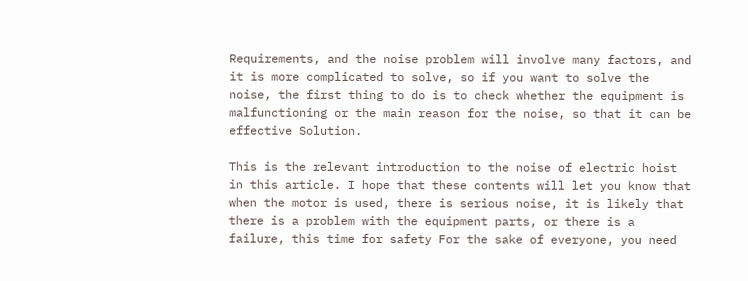Requirements, and the noise problem will involve many factors, and it is more complicated to solve, so if you want to solve the noise, the first thing to do is to check whether the equipment is malfunctioning or the main reason for the noise, so that it can be effective Solution.

This is the relevant introduction to the noise of electric hoist in this article. I hope that these contents will let you know that when the motor is used, there is serious noise, it is likely that there is a problem with the equipment parts, or there is a failure, this time for safety For the sake of everyone, you need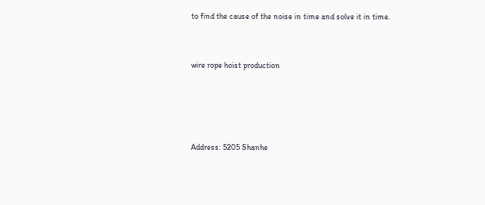to find the cause of the noise in time and solve it in time.


wire rope hoist production




Address: 5205 Shanhe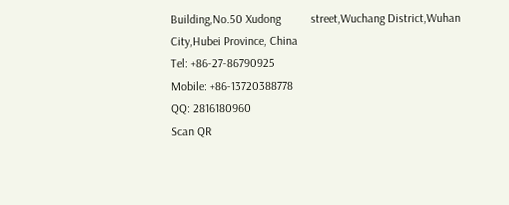Building,No.50 Xudong          street,Wuchang District,Wuhan City,Hubei Province, China
Tel: +86-27-86790925
Mobile: +86-13720388778
QQ: 2816180960
Scan QR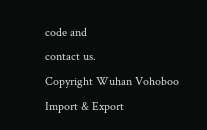code and
contact us.
Copyright Wuhan Vohoboo Import & Export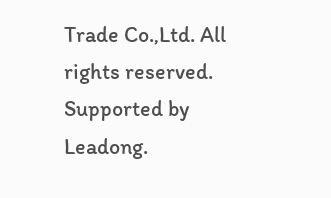Trade Co.,Ltd. All rights reserved. Supported by Leadong.